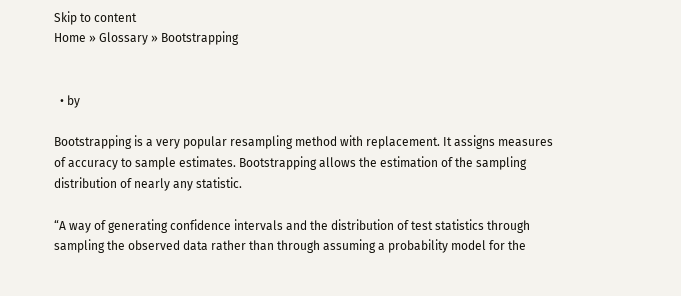Skip to content
Home » Glossary » Bootstrapping


  • by

Bootstrapping is a very popular resampling method with replacement. It assigns measures of accuracy to sample estimates. Bootstrapping allows the estimation of the sampling distribution of nearly any statistic.

“A way of generating confidence intervals and the distribution of test statistics through sampling the observed data rather than through assuming a probability model for the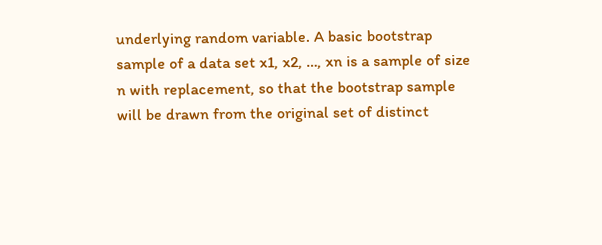underlying random variable. A basic bootstrap sample of a data set x1, x2, …, xn is a sample of size n with replacement, so that the bootstrap sample will be drawn from the original set of distinct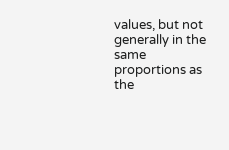values, but not generally in the same proportions as the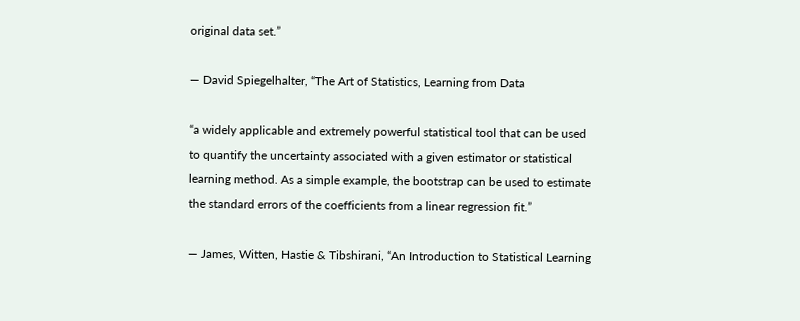original data set.”

— David Spiegelhalter, “The Art of Statistics, Learning from Data

“a widely applicable and extremely powerful statistical tool that can be used to quantify the uncertainty associated with a given estimator or statistical learning method. As a simple example, the bootstrap can be used to estimate the standard errors of the coefficients from a linear regression fit.”

— James, Witten, Hastie & Tibshirani, “An Introduction to Statistical Learning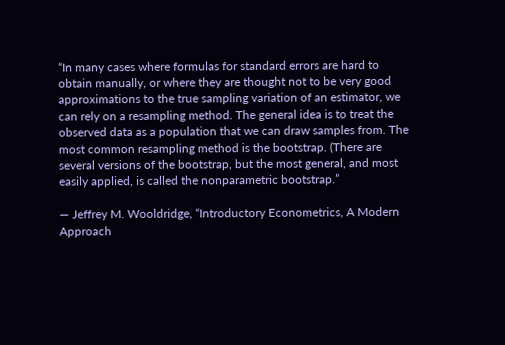“In many cases where formulas for standard errors are hard to obtain manually, or where they are thought not to be very good approximations to the true sampling variation of an estimator, we can rely on a resampling method. The general idea is to treat the observed data as a population that we can draw samples from. The most common resampling method is the bootstrap. (There are several versions of the bootstrap, but the most general, and most easily applied, is called the nonparametric bootstrap.”

— Jeffrey M. Wooldridge, “Introductory Econometrics, A Modern Approach